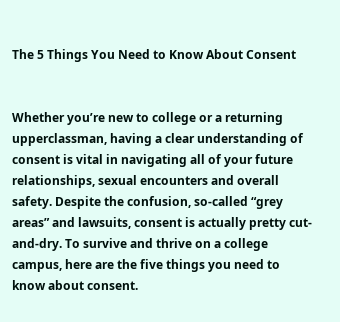The 5 Things You Need to Know About Consent


Whether you’re new to college or a returning upperclassman, having a clear understanding of consent is vital in navigating all of your future relationships, sexual encounters and overall safety. Despite the confusion, so-called “grey areas” and lawsuits, consent is actually pretty cut-and-dry. To survive and thrive on a college campus, here are the five things you need to know about consent.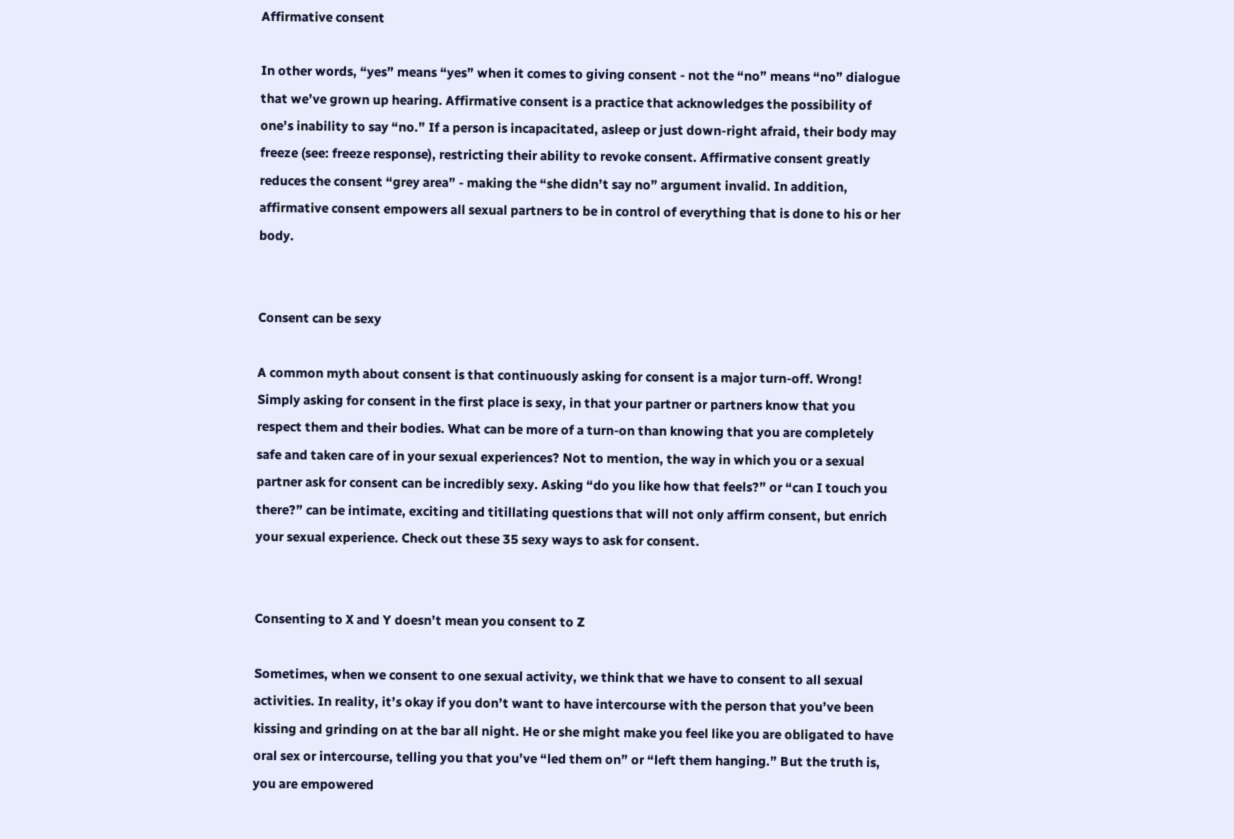Affirmative consent

In other words, “yes” means “yes” when it comes to giving consent - not the “no” means “no” dialogue that we’ve grown up hearing. Affirmative consent is a practice that acknowledges the possibility of one’s inability to say “no.” If a person is incapacitated, asleep or just down-right afraid, their body may freeze (see: freeze response), restricting their ability to revoke consent. Affirmative consent greatly reduces the consent “grey area” - making the “she didn’t say no” argument invalid. In addition, affirmative consent empowers all sexual partners to be in control of everything that is done to his or her body.


Consent can be sexy

A common myth about consent is that continuously asking for consent is a major turn-off. Wrong! Simply asking for consent in the first place is sexy, in that your partner or partners know that you respect them and their bodies. What can be more of a turn-on than knowing that you are completely safe and taken care of in your sexual experiences? Not to mention, the way in which you or a sexual partner ask for consent can be incredibly sexy. Asking “do you like how that feels?” or “can I touch you there?” can be intimate, exciting and titillating questions that will not only affirm consent, but enrich your sexual experience. Check out these 35 sexy ways to ask for consent.


Consenting to X and Y doesn’t mean you consent to Z

Sometimes, when we consent to one sexual activity, we think that we have to consent to all sexual activities. In reality, it’s okay if you don’t want to have intercourse with the person that you’ve been kissing and grinding on at the bar all night. He or she might make you feel like you are obligated to have oral sex or intercourse, telling you that you’ve “led them on” or “left them hanging.” But the truth is, you are empowered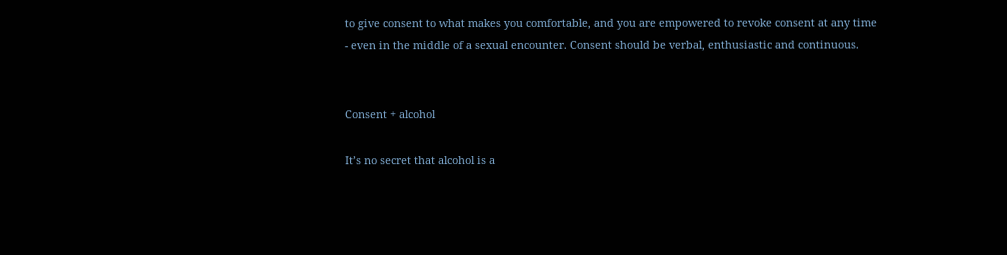to give consent to what makes you comfortable, and you are empowered to revoke consent at any time - even in the middle of a sexual encounter. Consent should be verbal, enthusiastic and continuous.


Consent + alcohol

It’s no secret that alcohol is a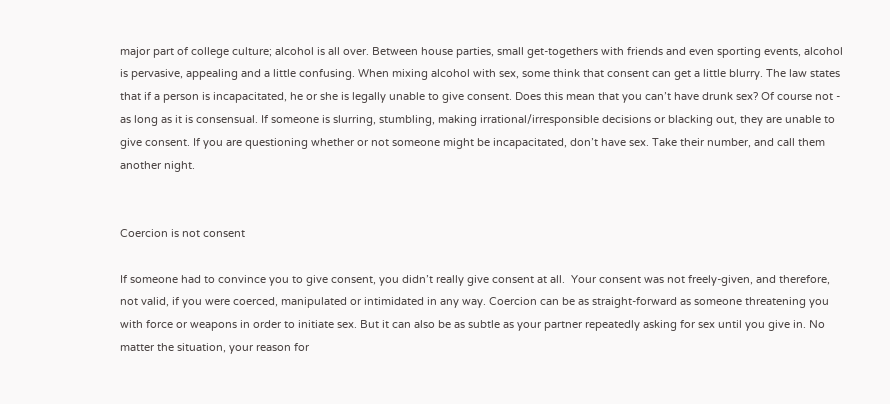major part of college culture; alcohol is all over. Between house parties, small get-togethers with friends and even sporting events, alcohol is pervasive, appealing and a little confusing. When mixing alcohol with sex, some think that consent can get a little blurry. The law states that if a person is incapacitated, he or she is legally unable to give consent. Does this mean that you can’t have drunk sex? Of course not - as long as it is consensual. If someone is slurring, stumbling, making irrational/irresponsible decisions or blacking out, they are unable to give consent. If you are questioning whether or not someone might be incapacitated, don’t have sex. Take their number, and call them another night.


Coercion is not consent

If someone had to convince you to give consent, you didn’t really give consent at all.  Your consent was not freely-given, and therefore, not valid, if you were coerced, manipulated or intimidated in any way. Coercion can be as straight-forward as someone threatening you with force or weapons in order to initiate sex. But it can also be as subtle as your partner repeatedly asking for sex until you give in. No matter the situation, your reason for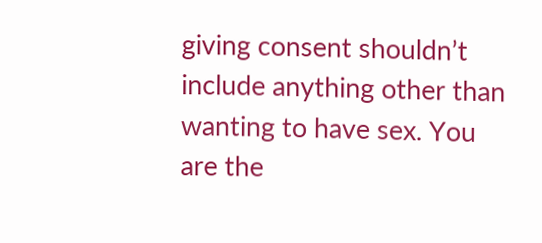giving consent shouldn’t include anything other than wanting to have sex. You are the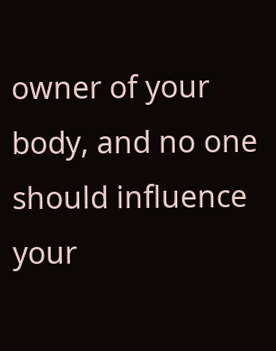owner of your body, and no one should influence your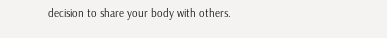decision to share your body with others.